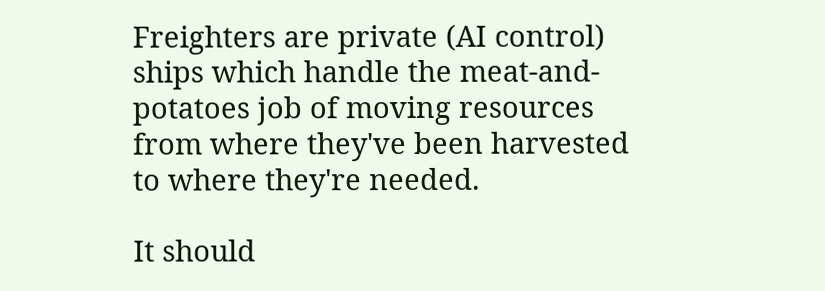Freighters are private (AI control) ships which handle the meat-and-potatoes job of moving resources from where they've been harvested to where they're needed.

It should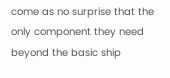come as no surprise that the only component they need beyond the basic ship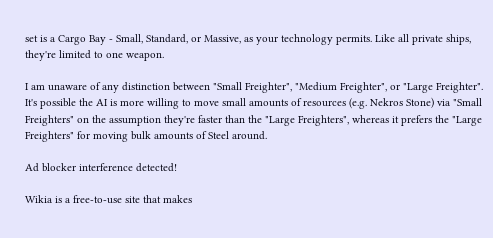set is a Cargo Bay - Small, Standard, or Massive, as your technology permits. Like all private ships, they're limited to one weapon.

I am unaware of any distinction between "Small Freighter", "Medium Freighter", or "Large Freighter". It's possible the AI is more willing to move small amounts of resources (e.g. Nekros Stone) via "Small Freighters" on the assumption they're faster than the "Large Freighters", whereas it prefers the "Large Freighters" for moving bulk amounts of Steel around.

Ad blocker interference detected!

Wikia is a free-to-use site that makes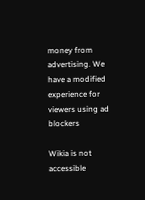money from advertising. We have a modified experience for viewers using ad blockers

Wikia is not accessible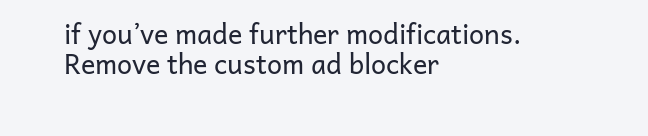if you’ve made further modifications. Remove the custom ad blocker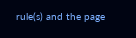rule(s) and the page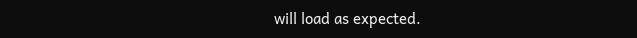will load as expected.